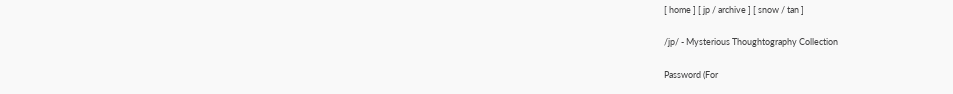[ home ] [ jp / archive ] [ snow / tan ]

/jp/ - Mysterious Thoughtography Collection

Password (For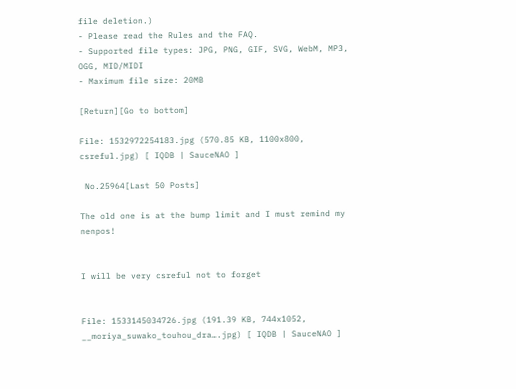file deletion.)
- Please read the Rules and the FAQ.
- Supported file types: JPG, PNG, GIF, SVG, WebM, MP3, OGG, MID/MIDI
- Maximum file size: 20MB

[Return][Go to bottom]

File: 1532972254183.jpg (570.85 KB, 1100x800, csreful.jpg) [ IQDB | SauceNAO ]

 No.25964[Last 50 Posts]

The old one is at the bump limit and I must remind my nenpos!


I will be very csreful not to forget


File: 1533145034726.jpg (191.39 KB, 744x1052, __moriya_suwako_touhou_dra….jpg) [ IQDB | SauceNAO ]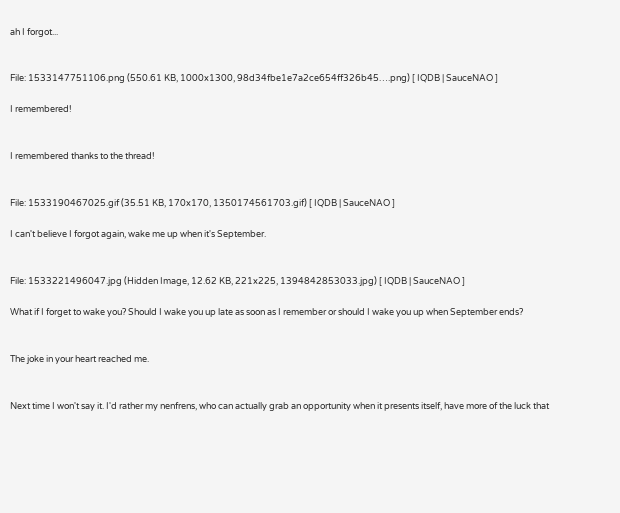ah I forgot...


File: 1533147751106.png (550.61 KB, 1000x1300, 98d34fbe1e7a2ce654ff326b45….png) [ IQDB | SauceNAO ]

I remembered!


I remembered thanks to the thread!


File: 1533190467025.gif (35.51 KB, 170x170, 1350174561703.gif) [ IQDB | SauceNAO ]

I can't believe I forgot again, wake me up when it's September.


File: 1533221496047.jpg (Hidden Image, 12.62 KB, 221x225, 1394842853033.jpg) [ IQDB | SauceNAO ]

What if I forget to wake you? Should I wake you up late as soon as I remember or should I wake you up when September ends?


The joke in your heart reached me.


Next time I won't say it. I'd rather my nenfrens, who can actually grab an opportunity when it presents itself, have more of the luck that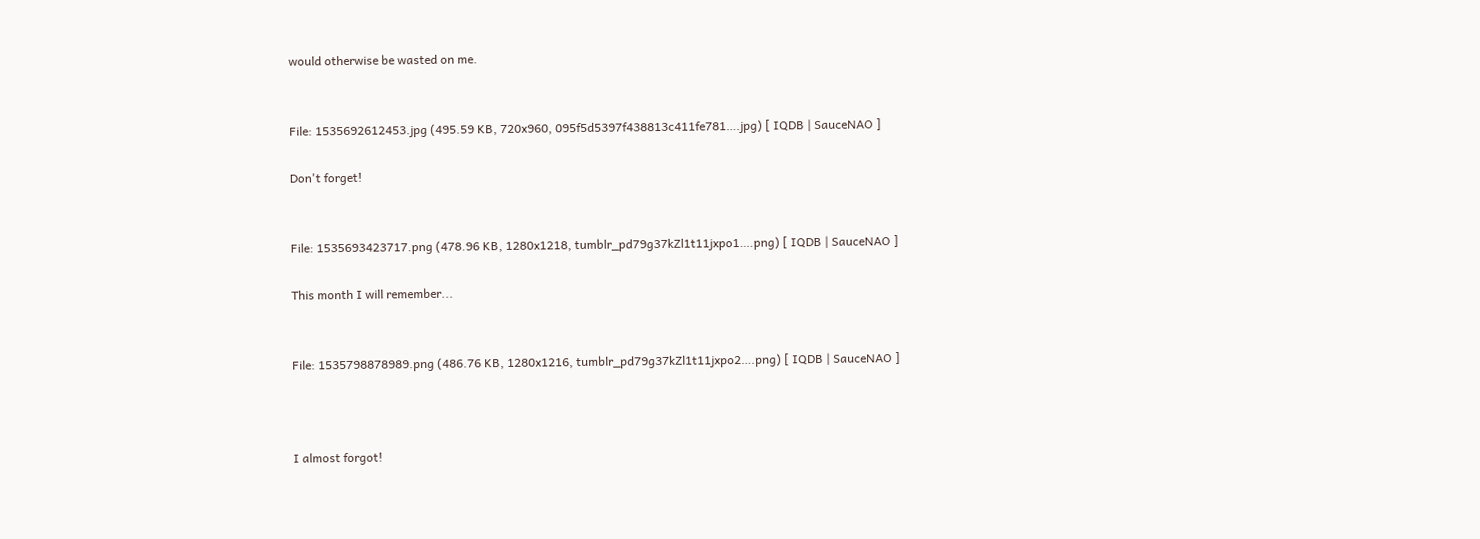would otherwise be wasted on me.


File: 1535692612453.jpg (495.59 KB, 720x960, 095f5d5397f438813c411fe781….jpg) [ IQDB | SauceNAO ]

Don't forget!


File: 1535693423717.png (478.96 KB, 1280x1218, tumblr_pd79g37kZl1t11jxpo1….png) [ IQDB | SauceNAO ]

This month I will remember...


File: 1535798878989.png (486.76 KB, 1280x1216, tumblr_pd79g37kZl1t11jxpo2….png) [ IQDB | SauceNAO ]



I almost forgot!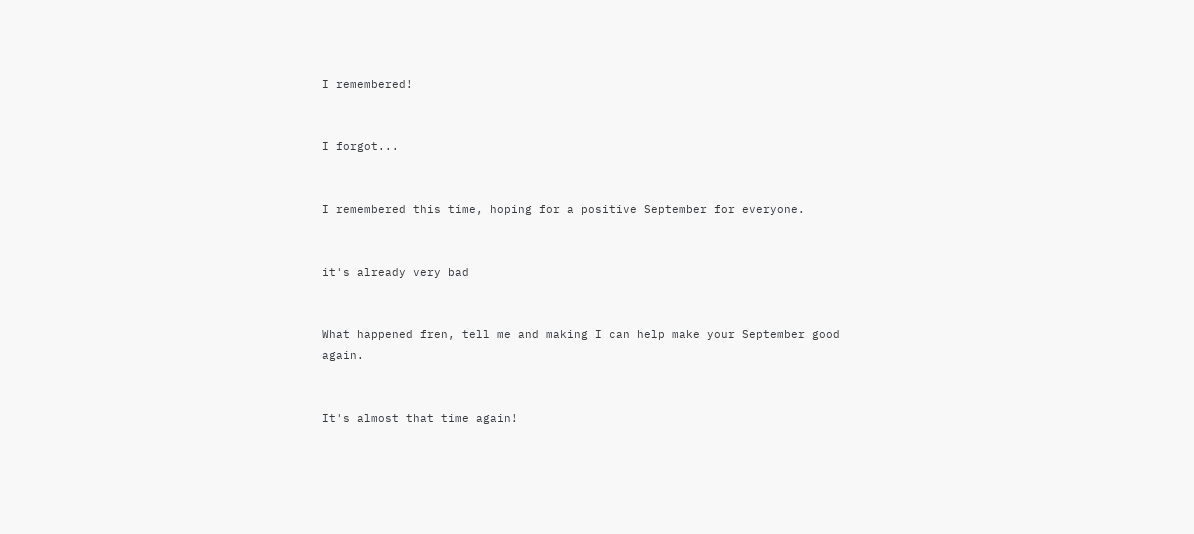I remembered!


I forgot...


I remembered this time, hoping for a positive September for everyone.


it's already very bad


What happened fren, tell me and making I can help make your September good again.


It's almost that time again!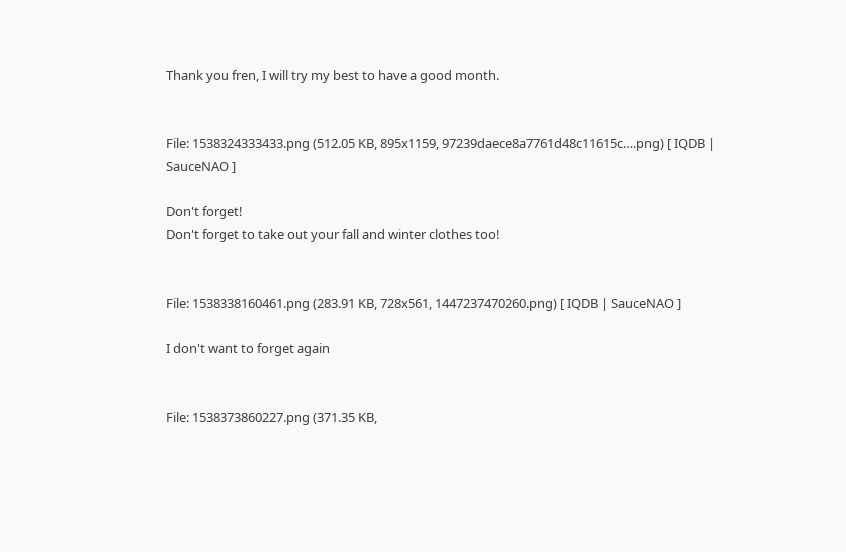Thank you fren, I will try my best to have a good month.


File: 1538324333433.png (512.05 KB, 895x1159, 97239daece8a7761d48c11615c….png) [ IQDB | SauceNAO ]

Don't forget!
Don't forget to take out your fall and winter clothes too!


File: 1538338160461.png (283.91 KB, 728x561, 1447237470260.png) [ IQDB | SauceNAO ]

I don't want to forget again


File: 1538373860227.png (371.35 KB,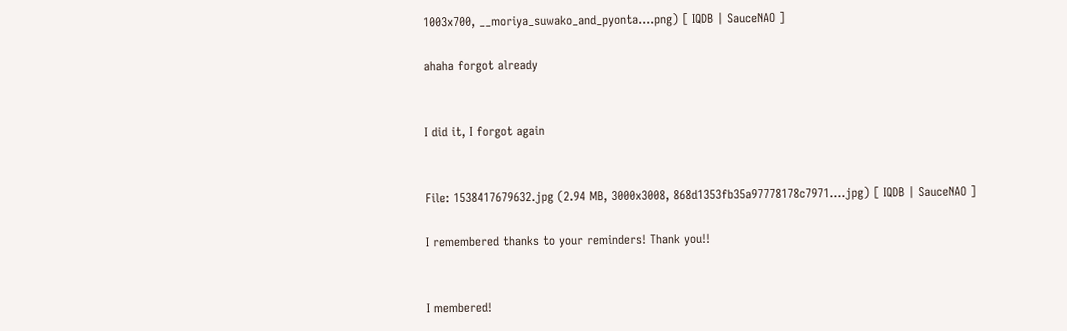1003x700, __moriya_suwako_and_pyonta….png) [ IQDB | SauceNAO ]

ahaha forgot already


I did it, I forgot again


File: 1538417679632.jpg (2.94 MB, 3000x3008, 868d1353fb35a97778178c7971….jpg) [ IQDB | SauceNAO ]

I remembered thanks to your reminders! Thank you!!


I membered!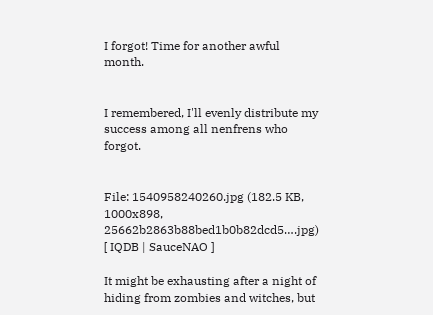I forgot! Time for another awful month.


I remembered, I'll evenly distribute my success among all nenfrens who forgot.


File: 1540958240260.jpg (182.5 KB, 1000x898, 25662b2863b88bed1b0b82dcd5….jpg) [ IQDB | SauceNAO ]

It might be exhausting after a night of hiding from zombies and witches, but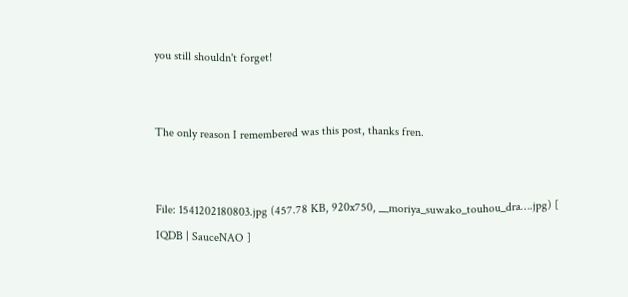you still shouldn't forget!


The only reason I remembered was this post, thanks fren.


File: 1541202180803.jpg (457.78 KB, 920x750, __moriya_suwako_touhou_dra….jpg) [ IQDB | SauceNAO ]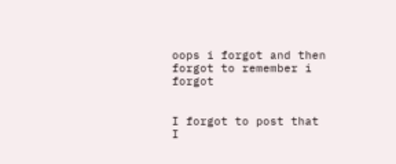oops i forgot and then forgot to remember i forgot


I forgot to post that I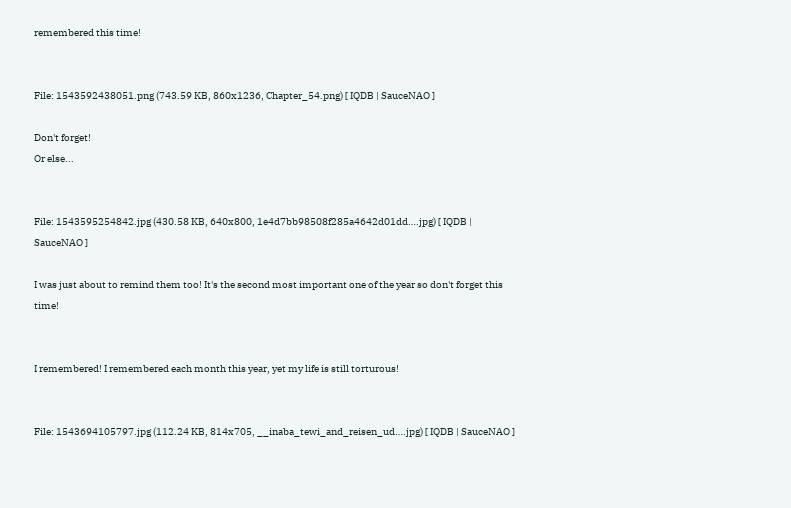remembered this time!


File: 1543592438051.png (743.59 KB, 860x1236, Chapter_54.png) [ IQDB | SauceNAO ]

Don't forget!
Or else...


File: 1543595254842.jpg (430.58 KB, 640x800, 1e4d7bb98508f285a4642d01dd….jpg) [ IQDB | SauceNAO ]

I was just about to remind them too! It's the second most important one of the year so don't forget this time!


I remembered! I remembered each month this year, yet my life is still torturous!


File: 1543694105797.jpg (112.24 KB, 814x705, __inaba_tewi_and_reisen_ud….jpg) [ IQDB | SauceNAO ]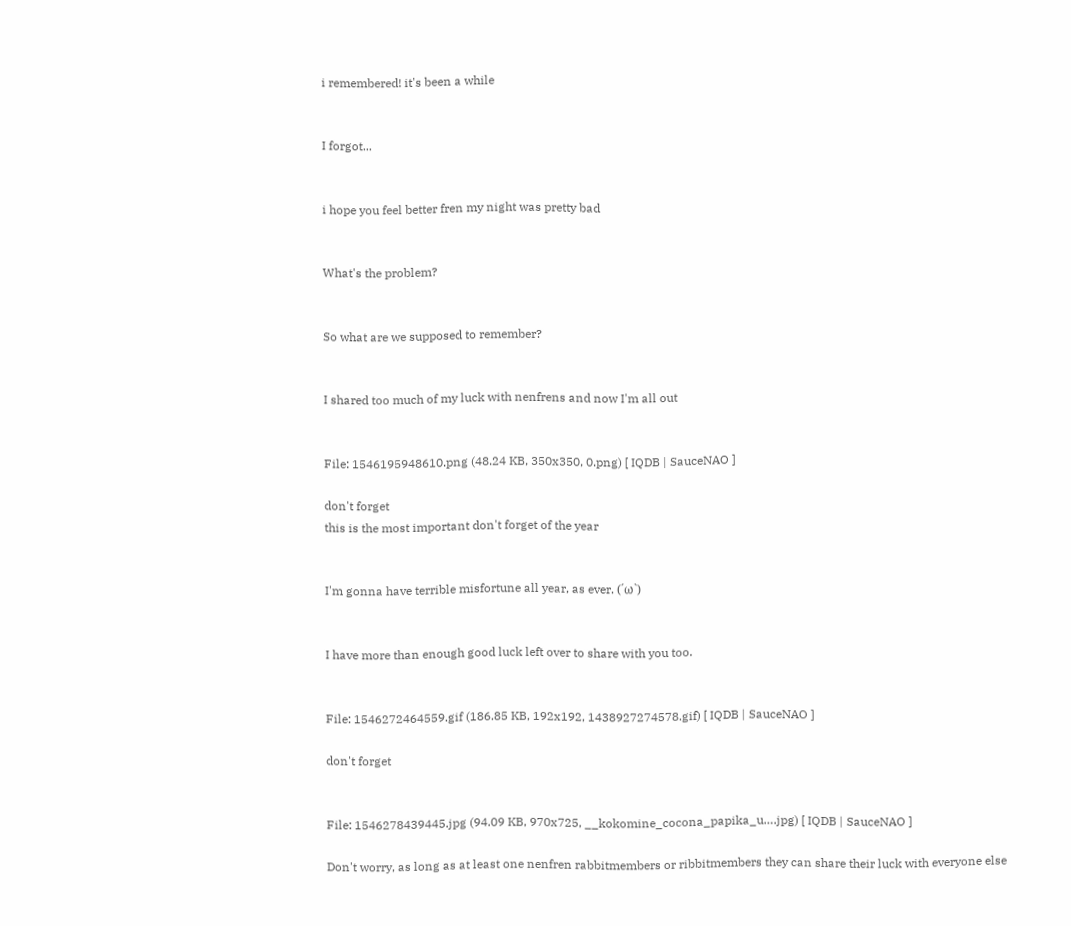i remembered! it's been a while


I forgot...


i hope you feel better fren my night was pretty bad


What's the problem?


So what are we supposed to remember?


I shared too much of my luck with nenfrens and now I'm all out


File: 1546195948610.png (48.24 KB, 350x350, 0.png) [ IQDB | SauceNAO ]

don't forget
this is the most important don't forget of the year


I'm gonna have terrible misfortune all year, as ever. (´ω`)


I have more than enough good luck left over to share with you too.


File: 1546272464559.gif (186.85 KB, 192x192, 1438927274578.gif) [ IQDB | SauceNAO ]

don't forget


File: 1546278439445.jpg (94.09 KB, 970x725, __kokomine_cocona_papika_u….jpg) [ IQDB | SauceNAO ]

Don't worry, as long as at least one nenfren rabbitmembers or ribbitmembers they can share their luck with everyone else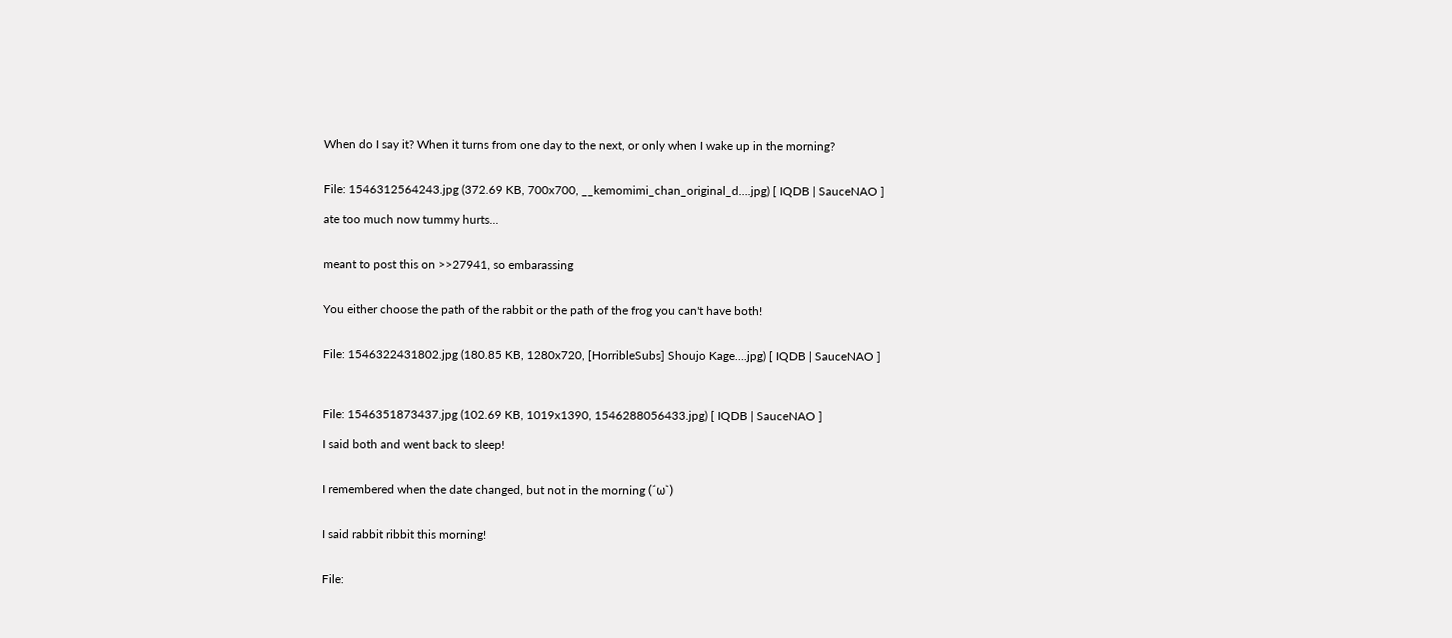When do I say it? When it turns from one day to the next, or only when I wake up in the morning?


File: 1546312564243.jpg (372.69 KB, 700x700, __kemomimi_chan_original_d….jpg) [ IQDB | SauceNAO ]

ate too much now tummy hurts...


meant to post this on >>27941, so embarassing


You either choose the path of the rabbit or the path of the frog you can't have both!


File: 1546322431802.jpg (180.85 KB, 1280x720, [HorribleSubs] Shoujo Kage….jpg) [ IQDB | SauceNAO ]



File: 1546351873437.jpg (102.69 KB, 1019x1390, 1546288056433.jpg) [ IQDB | SauceNAO ]

I said both and went back to sleep!


I remembered when the date changed, but not in the morning (´ω`)


I said rabbit ribbit this morning!


File: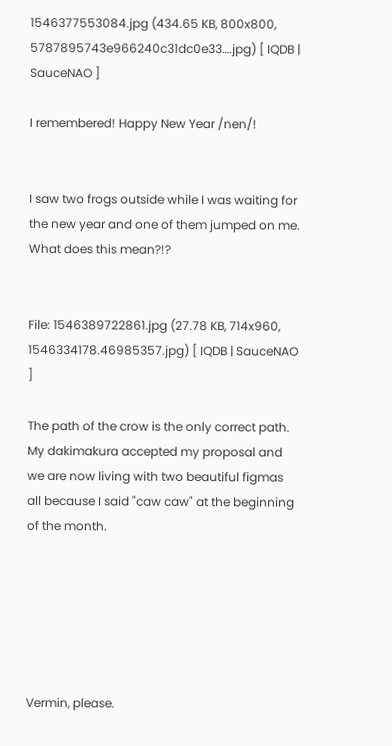1546377553084.jpg (434.65 KB, 800x800, 5787895743e966240c31dc0e33….jpg) [ IQDB | SauceNAO ]

I remembered! Happy New Year /nen/!


I saw two frogs outside while I was waiting for the new year and one of them jumped on me. What does this mean?!?


File: 1546389722861.jpg (27.78 KB, 714x960, 1546334178.46985357.jpg) [ IQDB | SauceNAO ]

The path of the crow is the only correct path. My dakimakura accepted my proposal and we are now living with two beautiful figmas all because I said "caw caw" at the beginning of the month.






Vermin, please.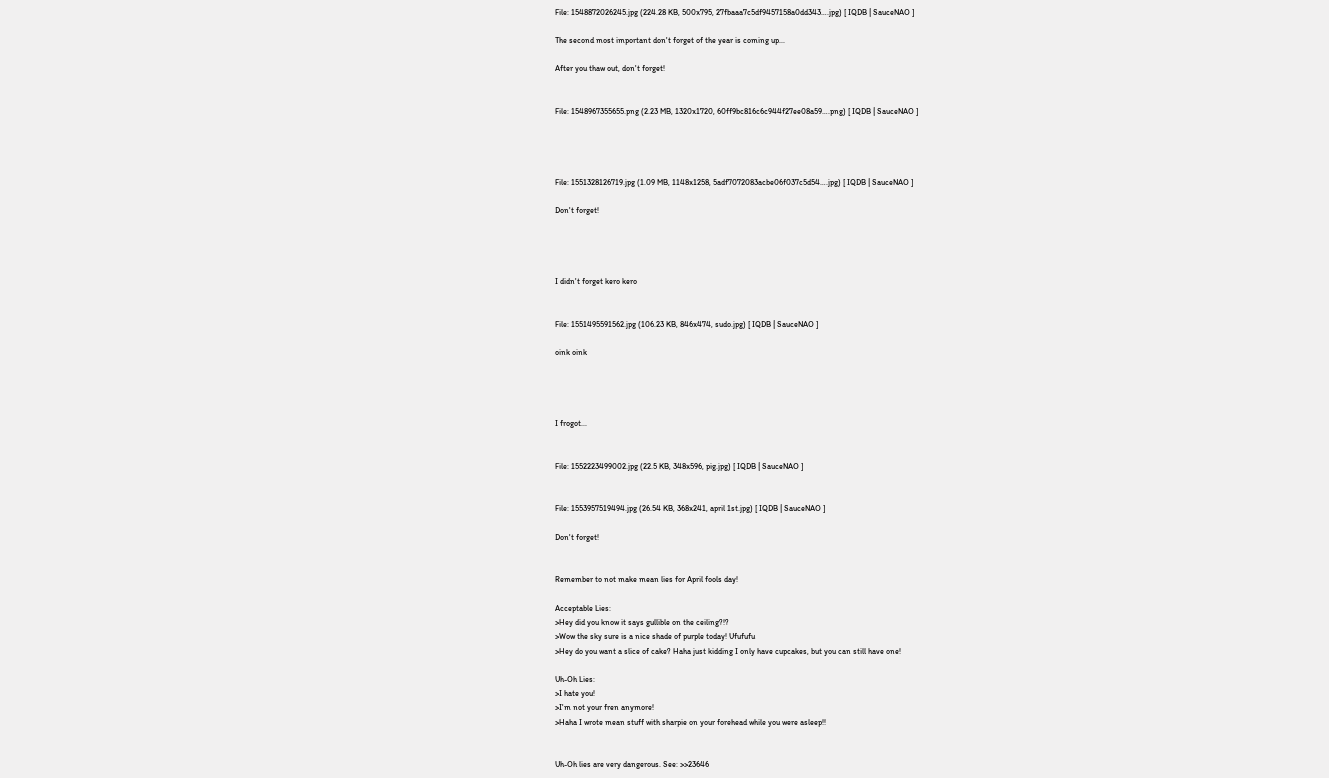File: 1548872026245.jpg (224.28 KB, 500x795, 27fbaaa7c5df9457158a0dd343….jpg) [ IQDB | SauceNAO ]

The second most important don't forget of the year is coming up...

After you thaw out, don't forget!


File: 1548967355655.png (2.23 MB, 1320x1720, 60ff9bc816c6c944f27ee08a59….png) [ IQDB | SauceNAO ]




File: 1551328126719.jpg (1.09 MB, 1148x1258, 5adf7072083acbe06f037c5d54….jpg) [ IQDB | SauceNAO ]

Don't forget!




I didn't forget kero kero


File: 1551495591562.jpg (106.23 KB, 846x474, sudo.jpg) [ IQDB | SauceNAO ]

oink oink




I frogot...


File: 1552223499002.jpg (22.5 KB, 348x596, pig.jpg) [ IQDB | SauceNAO ]


File: 1553957519494.jpg (26.54 KB, 368x241, april 1st.jpg) [ IQDB | SauceNAO ]

Don't forget!


Remember to not make mean lies for April fools day!

Acceptable Lies:
>Hey did you know it says gullible on the ceiling?!?
>Wow the sky sure is a nice shade of purple today! Ufufufu
>Hey do you want a slice of cake? Haha just kidding I only have cupcakes, but you can still have one!

Uh-Oh Lies:
>I hate you!
>I'm not your fren anymore!
>Haha I wrote mean stuff with sharpie on your forehead while you were asleep!!


Uh-Oh lies are very dangerous. See: >>23646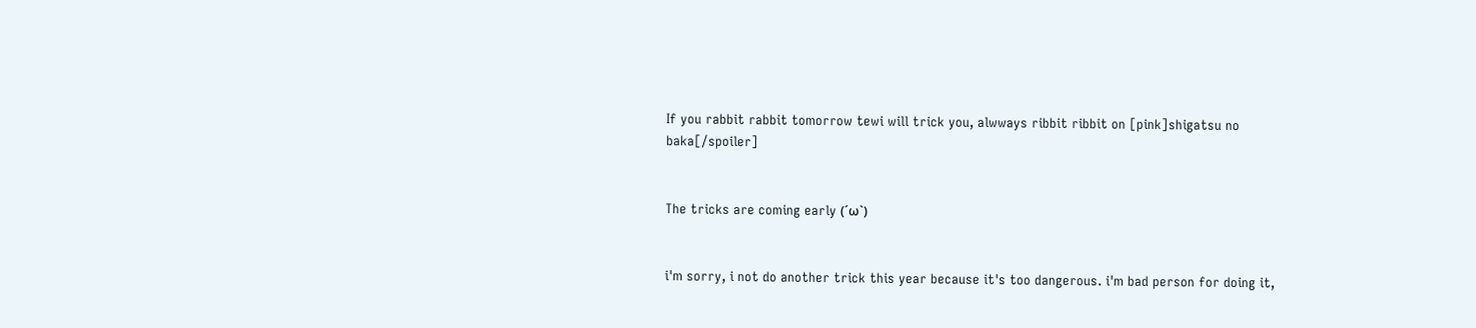If you rabbit rabbit tomorrow tewi will trick you, alwways ribbit ribbit on [pink]shigatsu no baka[/spoiler]


The tricks are coming early (´ω`)


i'm sorry, i not do another trick this year because it's too dangerous. i'm bad person for doing it,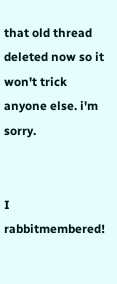that old thread deleted now so it won't trick anyone else. i'm sorry.


I rabbitmembered!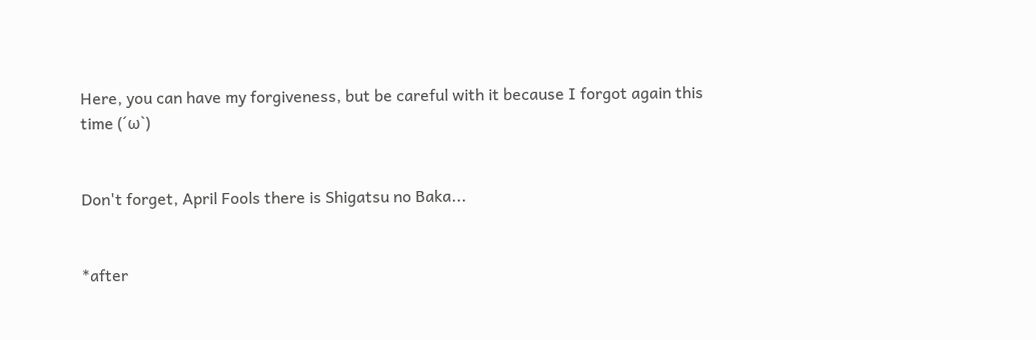Here, you can have my forgiveness, but be careful with it because I forgot again this time (´ω`)


Don't forget, April Fools there is Shigatsu no Baka...


*after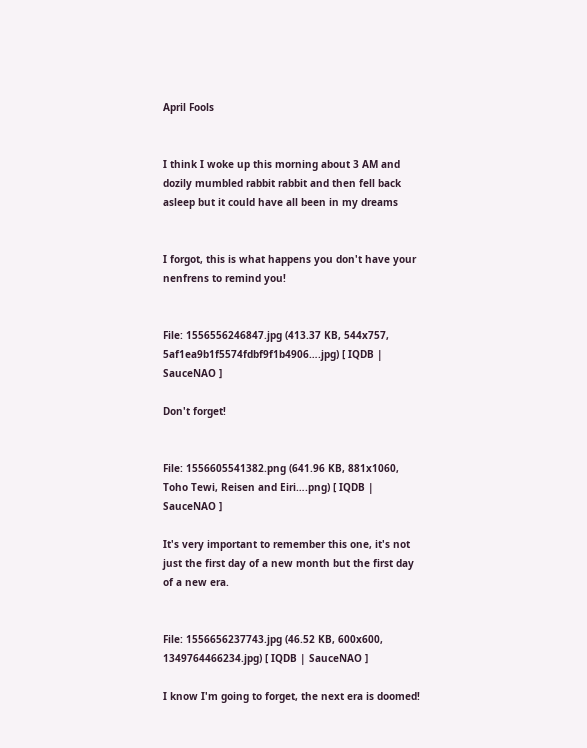April Fools


I think I woke up this morning about 3 AM and dozily mumbled rabbit rabbit and then fell back asleep but it could have all been in my dreams


I forgot, this is what happens you don't have your nenfrens to remind you!


File: 1556556246847.jpg (413.37 KB, 544x757, 5af1ea9b1f5574fdbf9f1b4906….jpg) [ IQDB | SauceNAO ]

Don't forget!


File: 1556605541382.png (641.96 KB, 881x1060, Toho Tewi, Reisen and Eiri….png) [ IQDB | SauceNAO ]

It's very important to remember this one, it's not just the first day of a new month but the first day of a new era.


File: 1556656237743.jpg (46.52 KB, 600x600, 1349764466234.jpg) [ IQDB | SauceNAO ]

I know I'm going to forget, the next era is doomed!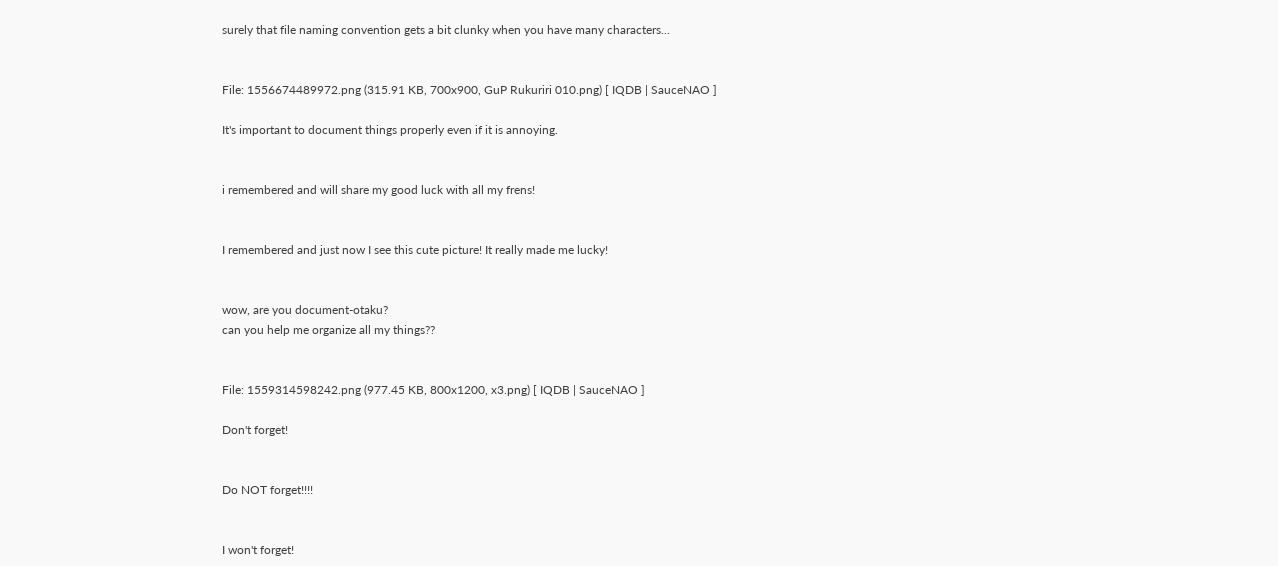surely that file naming convention gets a bit clunky when you have many characters...


File: 1556674489972.png (315.91 KB, 700x900, GuP Rukuriri 010.png) [ IQDB | SauceNAO ]

It's important to document things properly even if it is annoying.


i remembered and will share my good luck with all my frens!


I remembered and just now I see this cute picture! It really made me lucky!


wow, are you document-otaku?
can you help me organize all my things??


File: 1559314598242.png (977.45 KB, 800x1200, x3.png) [ IQDB | SauceNAO ]

Don't forget!


Do NOT forget!!!!


I won't forget!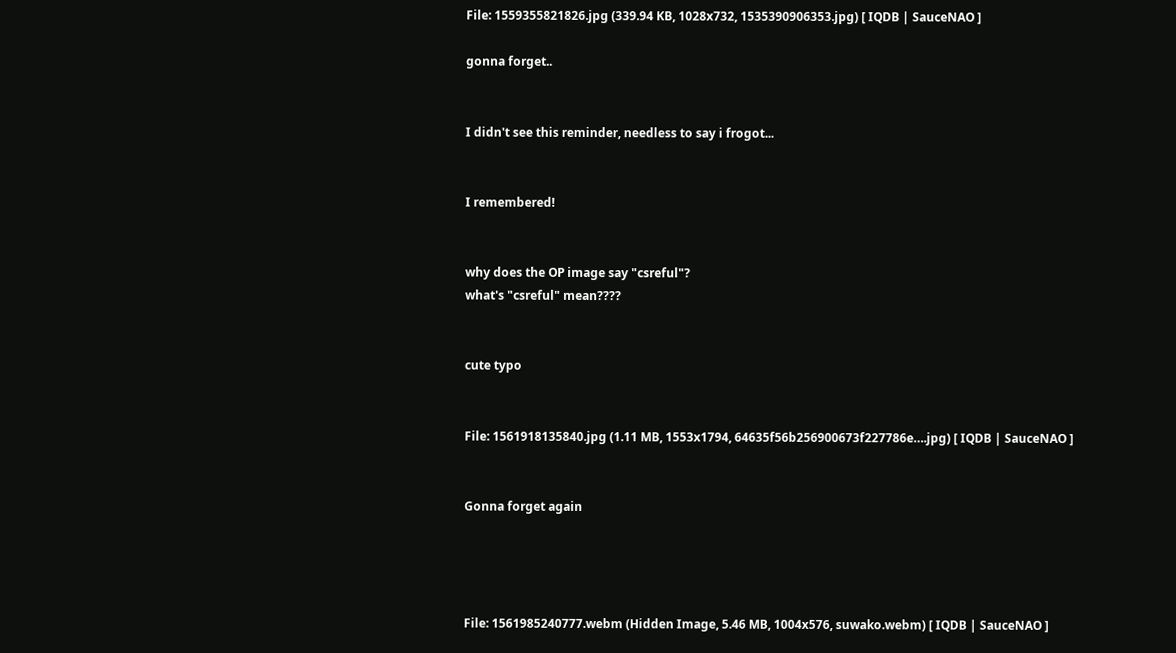File: 1559355821826.jpg (339.94 KB, 1028x732, 1535390906353.jpg) [ IQDB | SauceNAO ]

gonna forget..


I didn't see this reminder, needless to say i frogot...


I remembered!


why does the OP image say "csreful"?
what's "csreful" mean????


cute typo


File: 1561918135840.jpg (1.11 MB, 1553x1794, 64635f56b256900673f227786e….jpg) [ IQDB | SauceNAO ]


Gonna forget again




File: 1561985240777.webm (Hidden Image, 5.46 MB, 1004x576, suwako.webm) [ IQDB | SauceNAO ]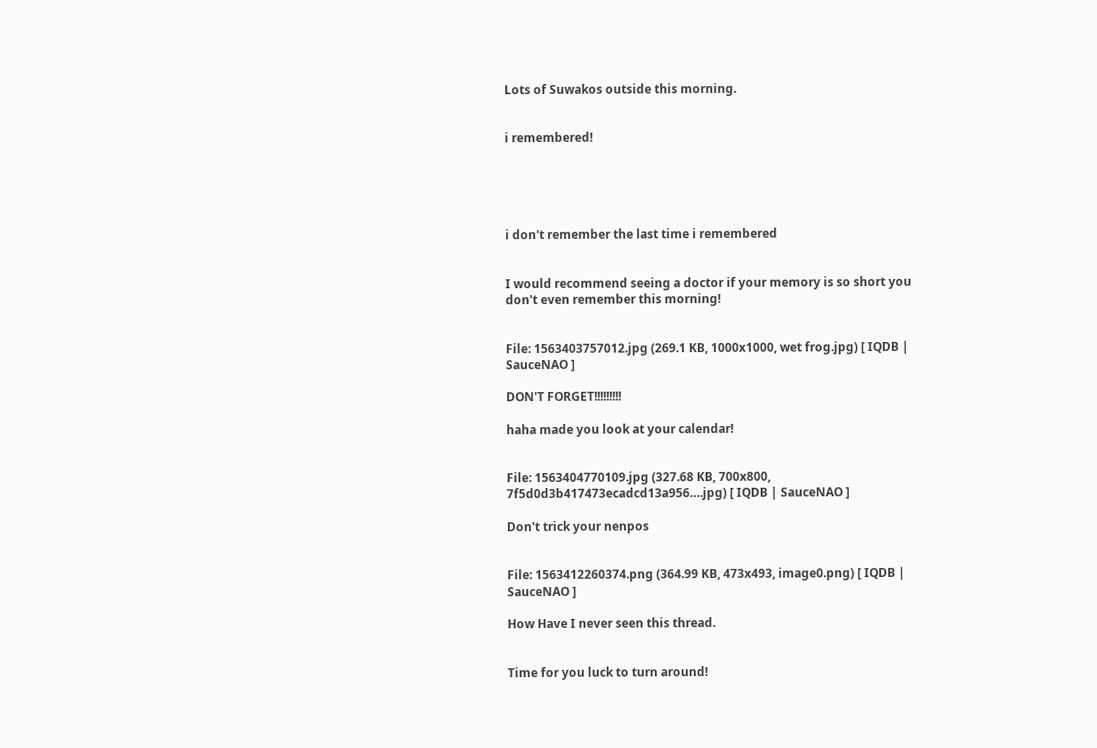Lots of Suwakos outside this morning.


i remembered!





i don't remember the last time i remembered


I would recommend seeing a doctor if your memory is so short you don't even remember this morning!


File: 1563403757012.jpg (269.1 KB, 1000x1000, wet frog.jpg) [ IQDB | SauceNAO ]

DON'T FORGET!!!!!!!!!

haha made you look at your calendar!


File: 1563404770109.jpg (327.68 KB, 700x800, 7f5d0d3b417473ecadcd13a956….jpg) [ IQDB | SauceNAO ]

Don't trick your nenpos


File: 1563412260374.png (364.99 KB, 473x493, image0.png) [ IQDB | SauceNAO ]

How Have I never seen this thread.


Time for you luck to turn around!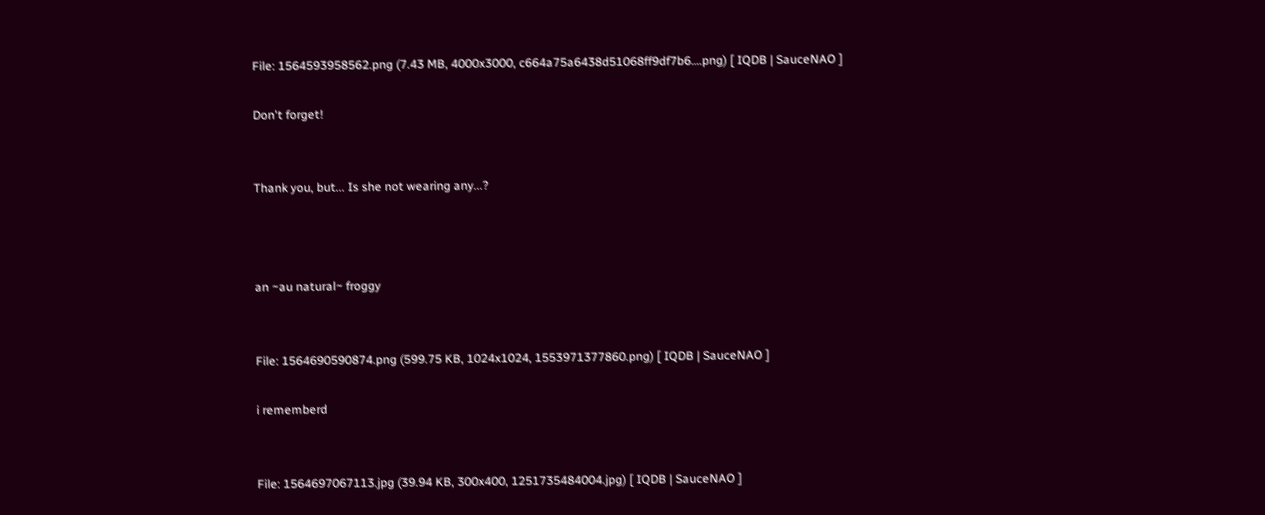File: 1564593958562.png (7.43 MB, 4000x3000, c664a75a6438d51068ff9df7b6….png) [ IQDB | SauceNAO ]

Don't forget!


Thank you, but... Is she not wearing any...?



an ~au natural~ froggy


File: 1564690590874.png (599.75 KB, 1024x1024, 1553971377860.png) [ IQDB | SauceNAO ]

i rememberd


File: 1564697067113.jpg (39.94 KB, 300x400, 1251735484004.jpg) [ IQDB | SauceNAO ]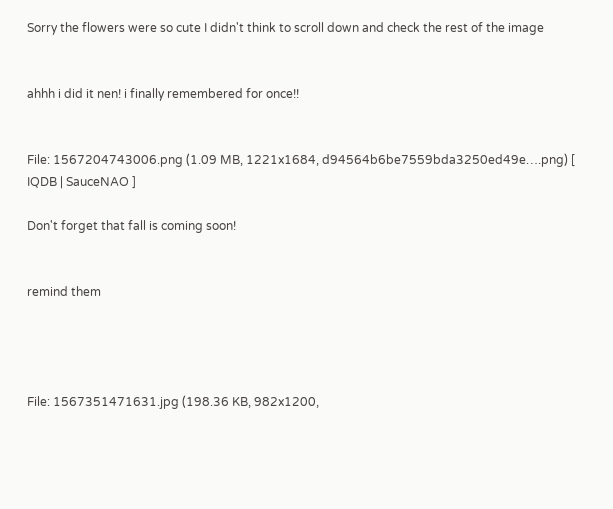Sorry the flowers were so cute I didn't think to scroll down and check the rest of the image


ahhh i did it nen! i finally remembered for once!!


File: 1567204743006.png (1.09 MB, 1221x1684, d94564b6be7559bda3250ed49e….png) [ IQDB | SauceNAO ]

Don't forget that fall is coming soon!


remind them




File: 1567351471631.jpg (198.36 KB, 982x1200,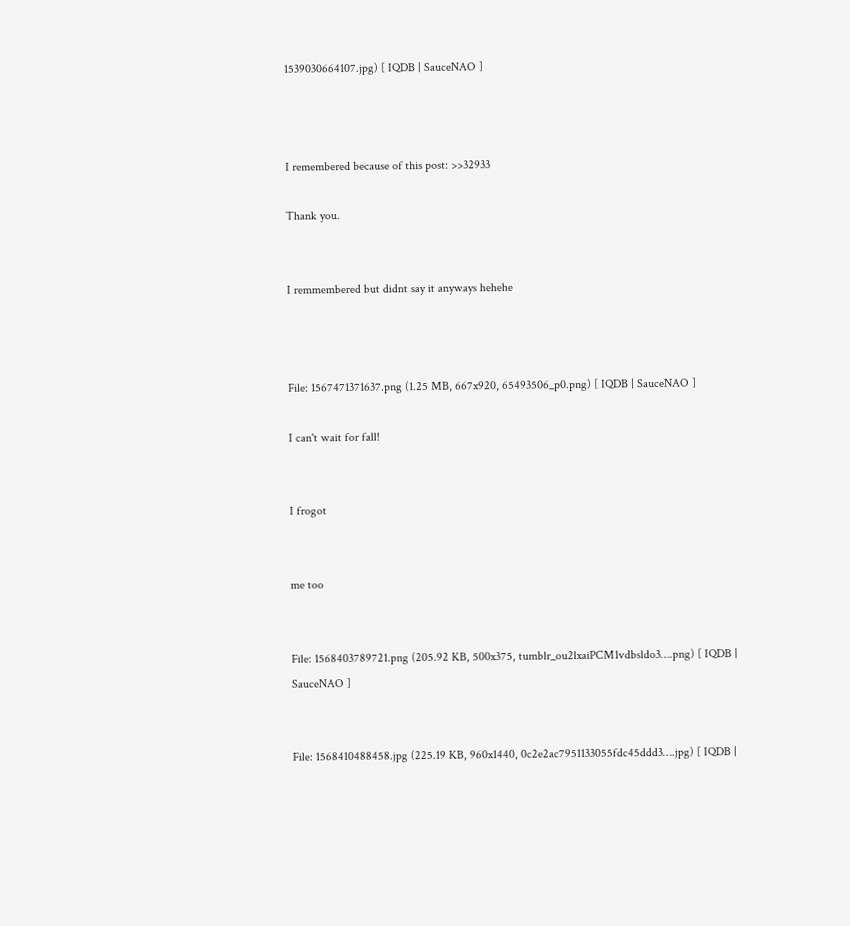1539030664107.jpg) [ IQDB | SauceNAO ]



I remembered because of this post: >>32933

Thank you.


I remmembered but didnt say it anyways hehehe



File: 1567471371637.png (1.25 MB, 667x920, 65493506_p0.png) [ IQDB | SauceNAO ]

I can't wait for fall!


I frogot


me too


File: 1568403789721.png (205.92 KB, 500x375, tumblr_ou2lxaiPCM1vdbsldo3….png) [ IQDB | SauceNAO ]


File: 1568410488458.jpg (225.19 KB, 960x1440, 0c2e2ac7951133055fdc45ddd3….jpg) [ IQDB |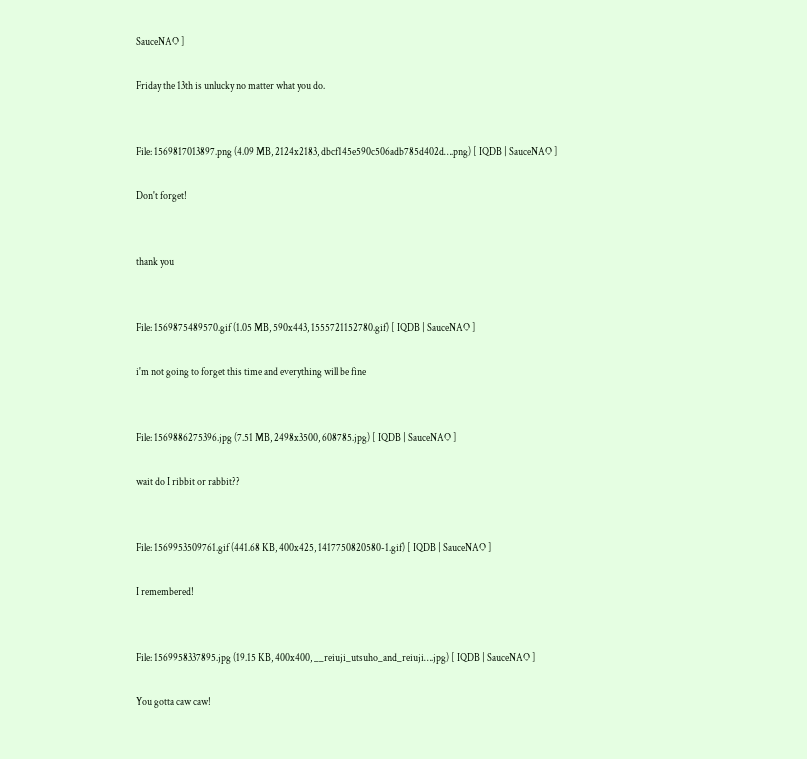SauceNAO ]

Friday the 13th is unlucky no matter what you do.


File: 1569817013897.png (4.09 MB, 2124x2183, dbcf145e590c506adb785d402d….png) [ IQDB | SauceNAO ]

Don't forget!


thank you


File: 1569875489570.gif (1.05 MB, 590x443, 1555721152780.gif) [ IQDB | SauceNAO ]

i'm not going to forget this time and everything will be fine


File: 1569886275396.jpg (7.51 MB, 2498x3500, 608785.jpg) [ IQDB | SauceNAO ]

wait do I ribbit or rabbit??


File: 1569953509761.gif (441.68 KB, 400x425, 1417750820580-1.gif) [ IQDB | SauceNAO ]

I remembered!


File: 1569958337895.jpg (19.15 KB, 400x400, __reiuji_utsuho_and_reiuji….jpg) [ IQDB | SauceNAO ]

You gotta caw caw!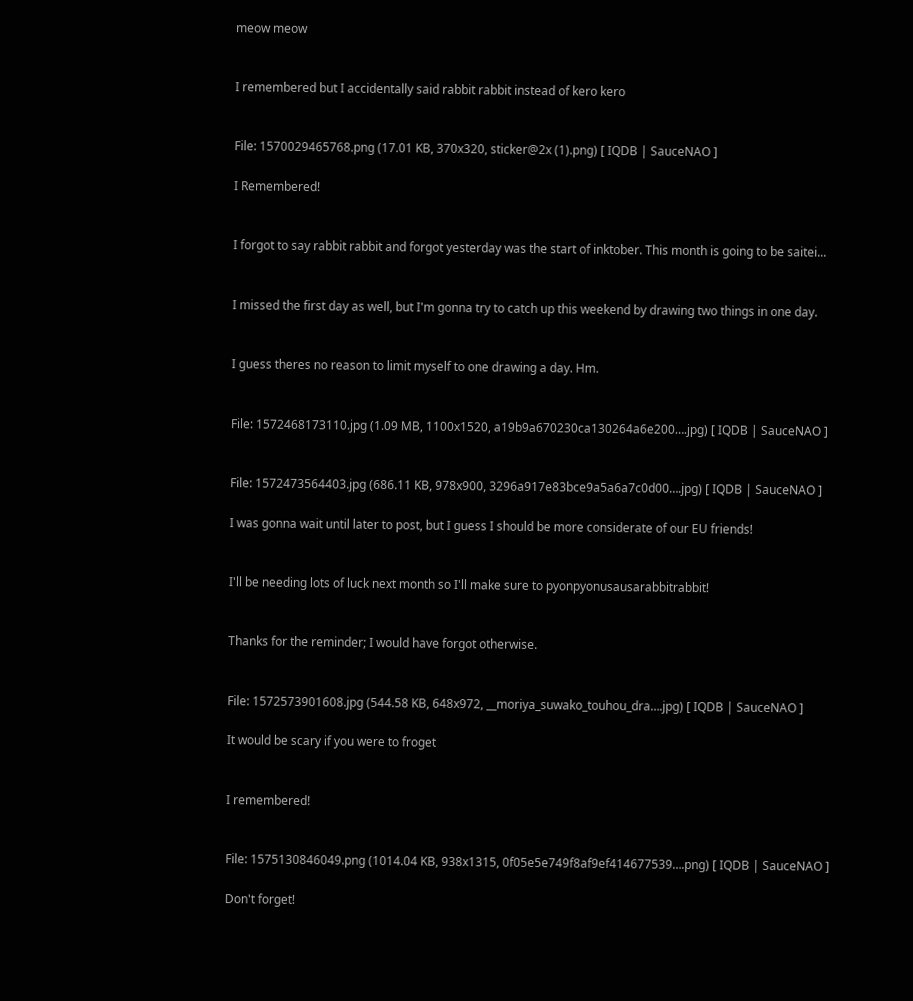meow meow


I remembered but I accidentally said rabbit rabbit instead of kero kero


File: 1570029465768.png (17.01 KB, 370x320, sticker@2x (1).png) [ IQDB | SauceNAO ]

I Remembered!


I forgot to say rabbit rabbit and forgot yesterday was the start of inktober. This month is going to be saitei...


I missed the first day as well, but I'm gonna try to catch up this weekend by drawing two things in one day.


I guess theres no reason to limit myself to one drawing a day. Hm.


File: 1572468173110.jpg (1.09 MB, 1100x1520, a19b9a670230ca130264a6e200….jpg) [ IQDB | SauceNAO ]


File: 1572473564403.jpg (686.11 KB, 978x900, 3296a917e83bce9a5a6a7c0d00….jpg) [ IQDB | SauceNAO ]

I was gonna wait until later to post, but I guess I should be more considerate of our EU friends!


I'll be needing lots of luck next month so I'll make sure to pyonpyonusausarabbitrabbit!


Thanks for the reminder; I would have forgot otherwise.


File: 1572573901608.jpg (544.58 KB, 648x972, __moriya_suwako_touhou_dra….jpg) [ IQDB | SauceNAO ]

It would be scary if you were to froget


I remembered!


File: 1575130846049.png (1014.04 KB, 938x1315, 0f05e5e749f8af9ef414677539….png) [ IQDB | SauceNAO ]

Don't forget!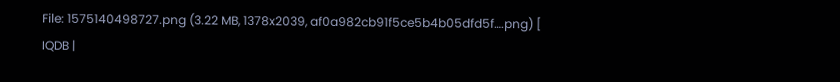File: 1575140498727.png (3.22 MB, 1378x2039, af0a982cb91f5ce5b4b05dfd5f….png) [ IQDB |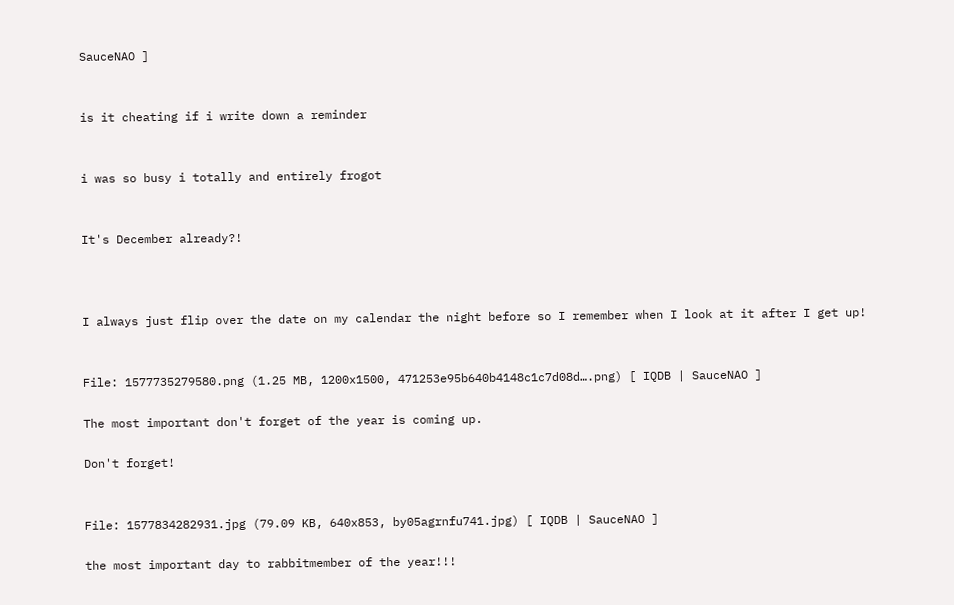SauceNAO ]


is it cheating if i write down a reminder


i was so busy i totally and entirely frogot


It's December already?!



I always just flip over the date on my calendar the night before so I remember when I look at it after I get up!


File: 1577735279580.png (1.25 MB, 1200x1500, 471253e95b640b4148c1c7d08d….png) [ IQDB | SauceNAO ]

The most important don't forget of the year is coming up.

Don't forget!


File: 1577834282931.jpg (79.09 KB, 640x853, by05agrnfu741.jpg) [ IQDB | SauceNAO ]

the most important day to rabbitmember of the year!!!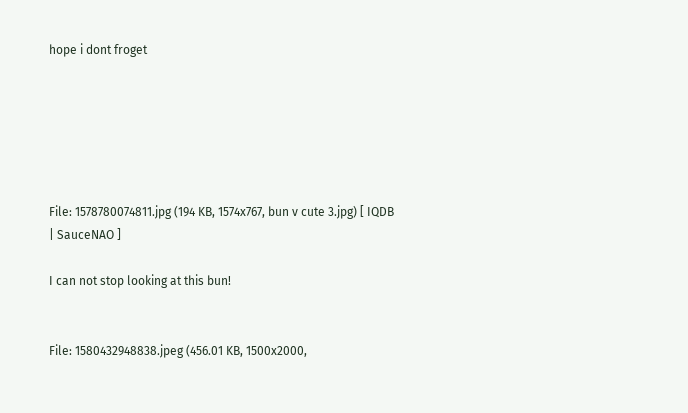hope i dont froget






File: 1578780074811.jpg (194 KB, 1574x767, bun v cute 3.jpg) [ IQDB | SauceNAO ]

I can not stop looking at this bun!


File: 1580432948838.jpeg (456.01 KB, 1500x2000,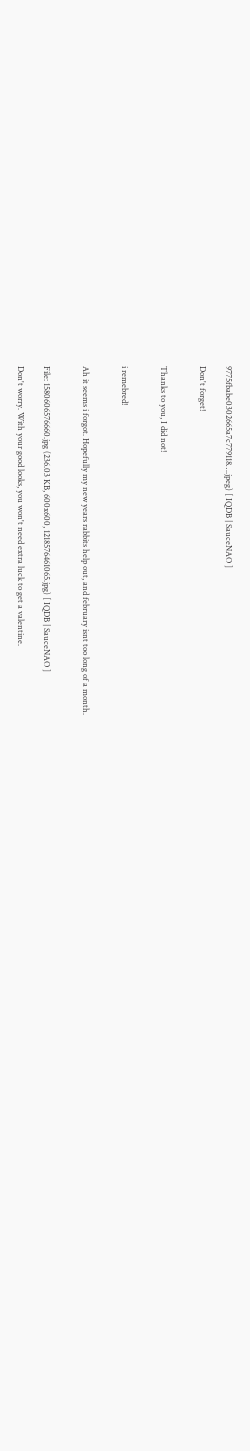9775fbabe0302665a7c779118….jpeg) [ IQDB | SauceNAO ]

Don't forget!


Thanks to you, I did not!


i remebred!


Ah it seems i forgot. Hopefully my new years rabbits help out, and february isnt too long of a month.


File: 1580606576660.jpg (236.03 KB, 600x600, 1218576461065.jpg) [ IQDB | SauceNAO ]

Don't worry. With your good looks, you won't need extra luck to get a valentine.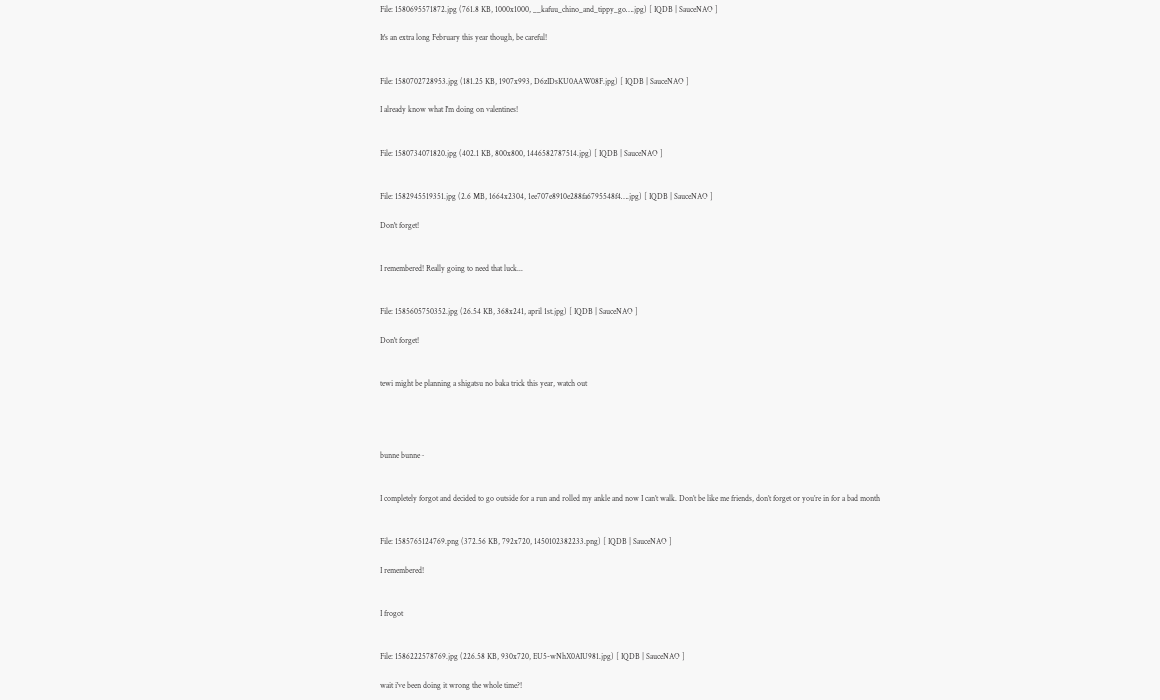File: 1580695571872.jpg (761.8 KB, 1000x1000, __kafuu_chino_and_tippy_go….jpg) [ IQDB | SauceNAO ]

It's an extra long February this year though, be careful!


File: 1580702728953.jpg (181.25 KB, 1907x993, D6zIDsKU0AAW08F.jpg) [ IQDB | SauceNAO ]

I already know what I'm doing on valentines!


File: 1580734071820.jpg (402.1 KB, 800x800, 1446582787514.jpg) [ IQDB | SauceNAO ]


File: 1582945519351.jpg (2.6 MB, 1664x2304, 1ee707e8910e288fa6795548f4….jpg) [ IQDB | SauceNAO ]

Don't forget!


I remembered! Really going to need that luck...


File: 1585605750352.jpg (26.54 KB, 368x241, april 1st.jpg) [ IQDB | SauceNAO ]

Don't forget!


tewi might be planning a shigatsu no baka trick this year, watch out




bunne bunne~


I completely forgot and decided to go outside for a run and rolled my ankle and now I can’t walk. Don’t be like me friends, don’t forget or you’re in for a bad month


File: 1585765124769.png (372.56 KB, 792x720, 1450102382233.png) [ IQDB | SauceNAO ]

I remembered!


I frogot


File: 1586222578769.jpg (226.58 KB, 930x720, EU5-wNhX0AIU981.jpg) [ IQDB | SauceNAO ]

wait i've been doing it wrong the whole time?!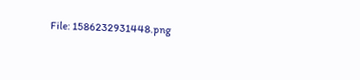File: 1586232931448.png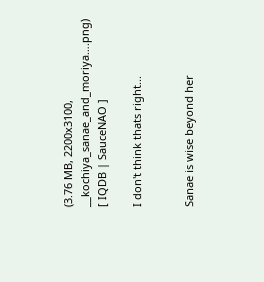(3.76 MB, 2200x3100, __kochiya_sanae_and_moriya….png) [ IQDB | SauceNAO ]

I don't think thats right...


Sanae is wise beyond her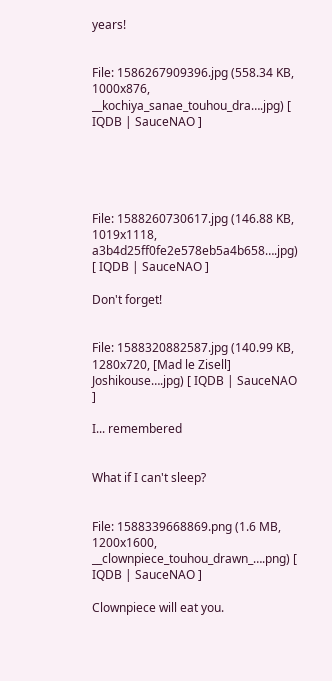years!


File: 1586267909396.jpg (558.34 KB, 1000x876, __kochiya_sanae_touhou_dra….jpg) [ IQDB | SauceNAO ]





File: 1588260730617.jpg (146.88 KB, 1019x1118, a3b4d25ff0fe2e578eb5a4b658….jpg) [ IQDB | SauceNAO ]

Don't forget!


File: 1588320882587.jpg (140.99 KB, 1280x720, [Mad le Zisell] Joshikouse….jpg) [ IQDB | SauceNAO ]

I... remembered


What if I can't sleep?


File: 1588339668869.png (1.6 MB, 1200x1600, __clownpiece_touhou_drawn_….png) [ IQDB | SauceNAO ]

Clownpiece will eat you.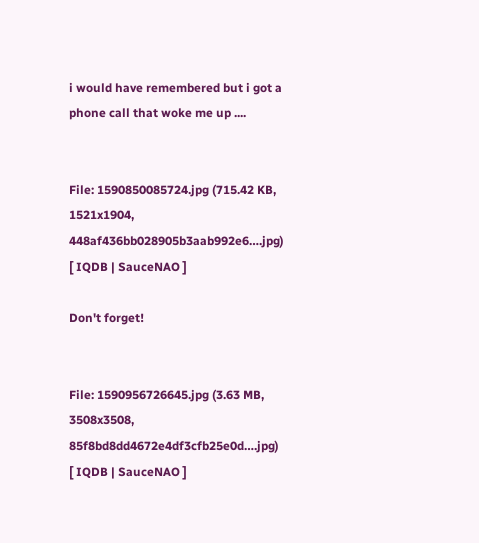i would have remembered but i got a phone call that woke me up ....


File: 1590850085724.jpg (715.42 KB, 1521x1904, 448af436bb028905b3aab992e6….jpg) [ IQDB | SauceNAO ]

Don't forget!


File: 1590956726645.jpg (3.63 MB, 3508x3508, 85f8bd8dd4672e4df3cfb25e0d….jpg) [ IQDB | SauceNAO ]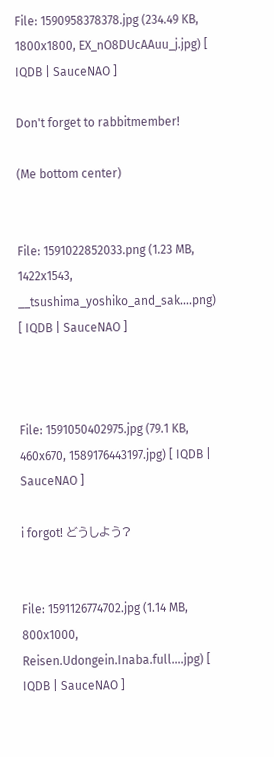File: 1590958378378.jpg (234.49 KB, 1800x1800, EX_nO8DUcAAuu_j.jpg) [ IQDB | SauceNAO ]

Don't forget to rabbitmember!

(Me bottom center)


File: 1591022852033.png (1.23 MB, 1422x1543, __tsushima_yoshiko_and_sak….png) [ IQDB | SauceNAO ]



File: 1591050402975.jpg (79.1 KB, 460x670, 1589176443197.jpg) [ IQDB | SauceNAO ]

i forgot! どうしよう?


File: 1591126774702.jpg (1.14 MB, 800x1000, Reisen.Udongein.Inaba.full….jpg) [ IQDB | SauceNAO ]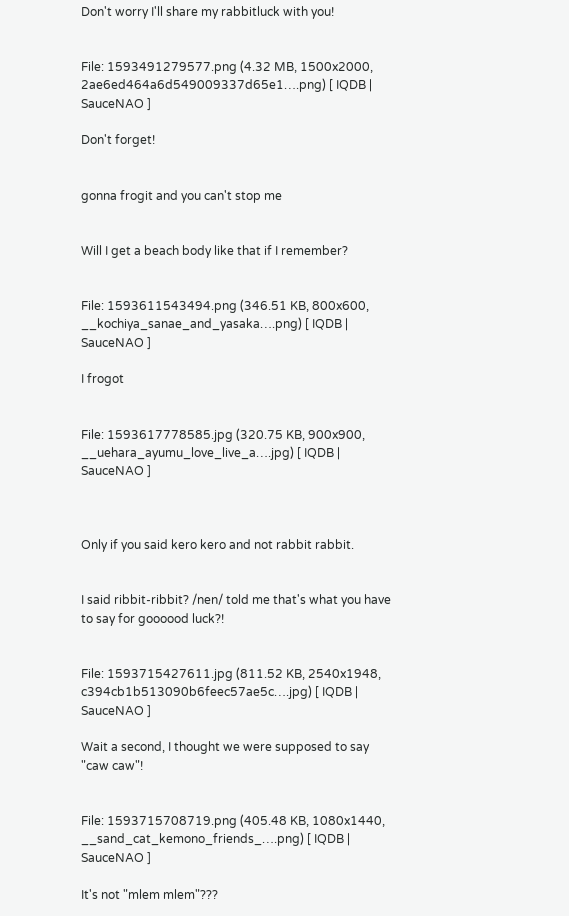Don't worry I'll share my rabbitluck with you!


File: 1593491279577.png (4.32 MB, 1500x2000, 2ae6ed464a6d549009337d65e1….png) [ IQDB | SauceNAO ]

Don't forget!


gonna frogit and you can't stop me


Will I get a beach body like that if I remember?


File: 1593611543494.png (346.51 KB, 800x600, __kochiya_sanae_and_yasaka….png) [ IQDB | SauceNAO ]

I frogot


File: 1593617778585.jpg (320.75 KB, 900x900, __uehara_ayumu_love_live_a….jpg) [ IQDB | SauceNAO ]



Only if you said kero kero and not rabbit rabbit.


I said ribbit-ribbit? /nen/ told me that's what you have to say for goooood luck?!


File: 1593715427611.jpg (811.52 KB, 2540x1948, c394cb1b513090b6feec57ae5c….jpg) [ IQDB | SauceNAO ]

Wait a second, I thought we were supposed to say "caw caw"!


File: 1593715708719.png (405.48 KB, 1080x1440, __sand_cat_kemono_friends_….png) [ IQDB | SauceNAO ]

It's not "mlem mlem"???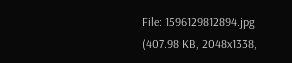File: 1596129812894.jpg (407.98 KB, 2048x1338,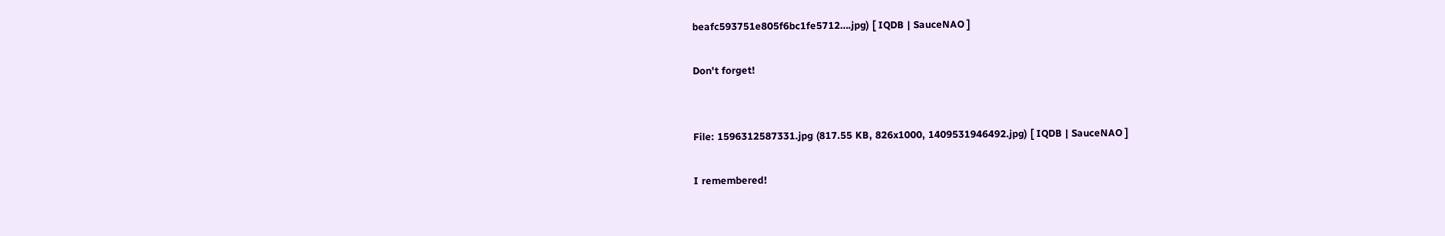beafc593751e805f6bc1fe5712….jpg) [ IQDB | SauceNAO ]

Don't forget!


File: 1596312587331.jpg (817.55 KB, 826x1000, 1409531946492.jpg) [ IQDB | SauceNAO ]

I remembered!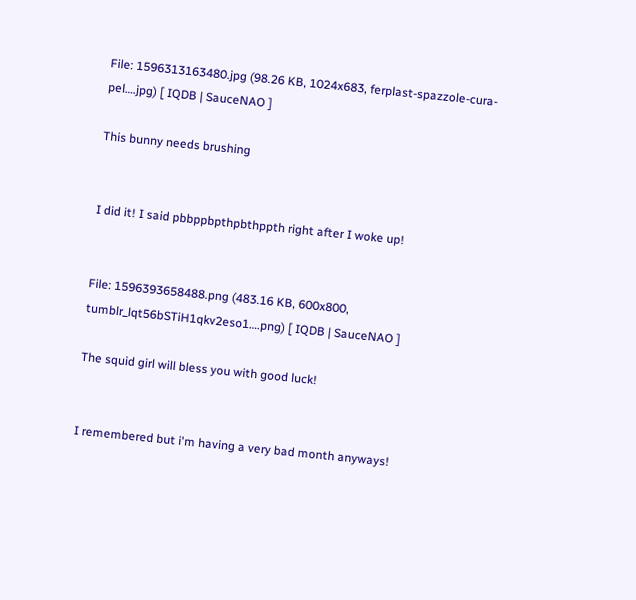File: 1596313163480.jpg (98.26 KB, 1024x683, ferplast-spazzole-cura-pel….jpg) [ IQDB | SauceNAO ]

This bunny needs brushing


I did it! I said pbbppbpthpbthppth right after I woke up!


File: 1596393658488.png (483.16 KB, 600x800, tumblr_lqt56bSTiH1qkv2eso1….png) [ IQDB | SauceNAO ]

The squid girl will bless you with good luck!


I remembered but i'm having a very bad month anyways!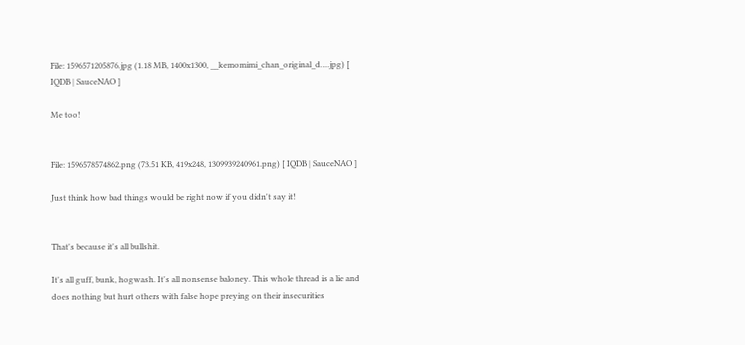File: 1596571205876.jpg (1.18 MB, 1400x1300, __kemomimi_chan_original_d….jpg) [ IQDB | SauceNAO ]

Me too!


File: 1596578574862.png (73.51 KB, 419x248, 1309939240961.png) [ IQDB | SauceNAO ]

Just think how bad things would be right now if you didn't say it!


That's because it's all bullshit.

It's all guff, bunk, hogwash. It's all nonsense baloney. This whole thread is a lie and does nothing but hurt others with false hope preying on their insecurities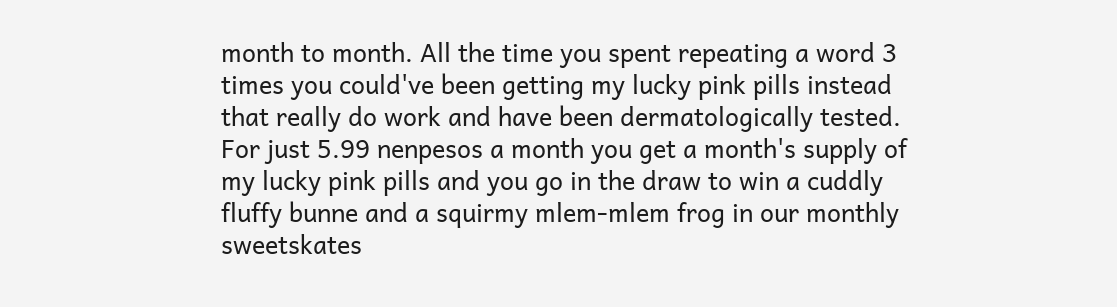month to month. All the time you spent repeating a word 3 times you could've been getting my lucky pink pills instead that really do work and have been dermatologically tested. For just 5.99 nenpesos a month you get a month's supply of my lucky pink pills and you go in the draw to win a cuddly fluffy bunne and a squirmy mlem-mlem frog in our monthly sweetskates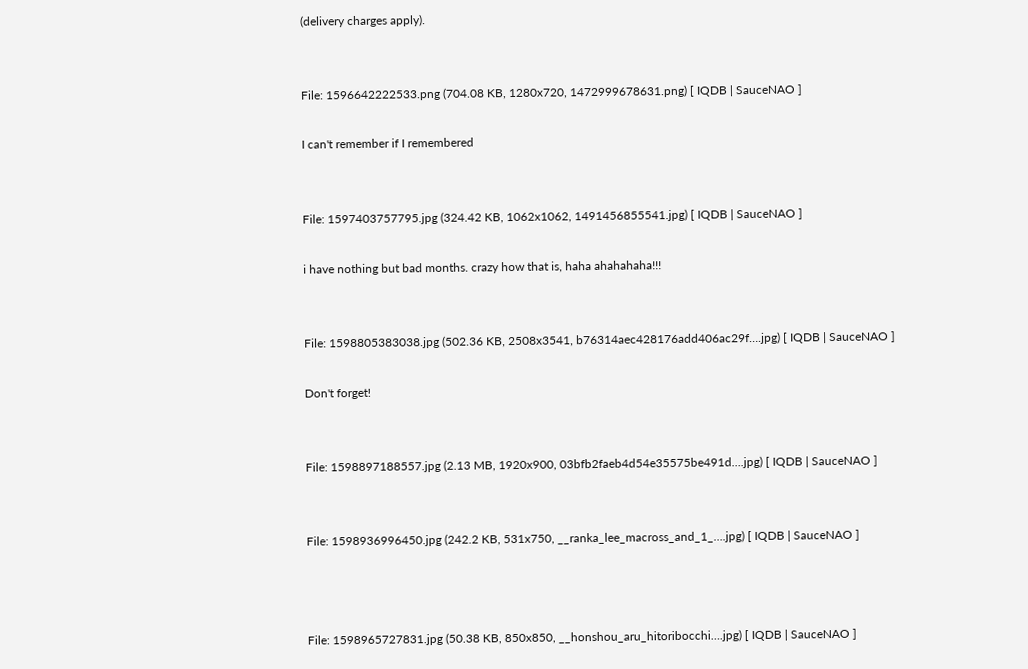(delivery charges apply).


File: 1596642222533.png (704.08 KB, 1280x720, 1472999678631.png) [ IQDB | SauceNAO ]

I can't remember if I remembered


File: 1597403757795.jpg (324.42 KB, 1062x1062, 1491456855541.jpg) [ IQDB | SauceNAO ]

i have nothing but bad months. crazy how that is, haha ahahahaha!!!


File: 1598805383038.jpg (502.36 KB, 2508x3541, b76314aec428176add406ac29f….jpg) [ IQDB | SauceNAO ]

Don't forget!


File: 1598897188557.jpg (2.13 MB, 1920x900, 03bfb2faeb4d54e35575be491d….jpg) [ IQDB | SauceNAO ]


File: 1598936996450.jpg (242.2 KB, 531x750, __ranka_lee_macross_and_1_….jpg) [ IQDB | SauceNAO ]



File: 1598965727831.jpg (50.38 KB, 850x850, __honshou_aru_hitoribocchi….jpg) [ IQDB | SauceNAO ]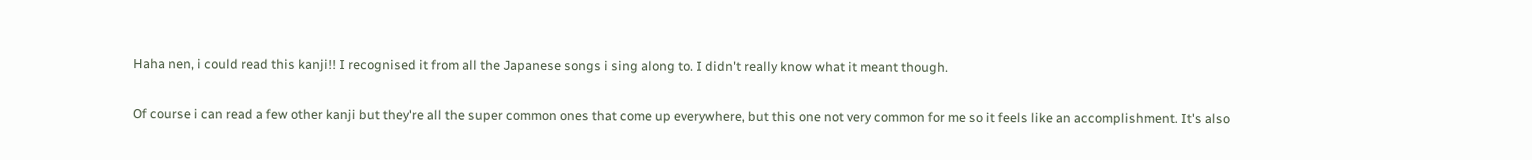Haha nen, i could read this kanji!! I recognised it from all the Japanese songs i sing along to. I didn't really know what it meant though.

Of course i can read a few other kanji but they're all the super common ones that come up everywhere, but this one not very common for me so it feels like an accomplishment. It's also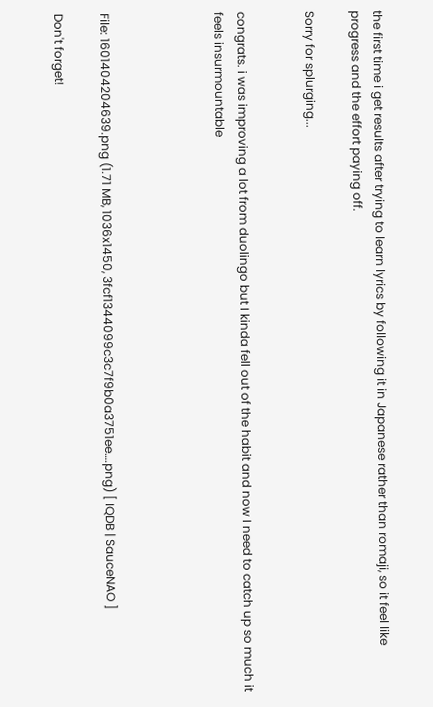the first time i get results after trying to learn lyrics by following it in Japanese rather than romaji, so it feel like progress and the effort paying off.

Sorry for splurging...


congrats. i was improving a lot from duolingo but I kinda fell out of the habit and now I need to catch up so much it feels insurmountable




File: 1601404204639.png (1.71 MB, 1036x1450, 3fcf1344099c3c7f9b0a3751ee….png) [ IQDB | SauceNAO ]

Don't forget!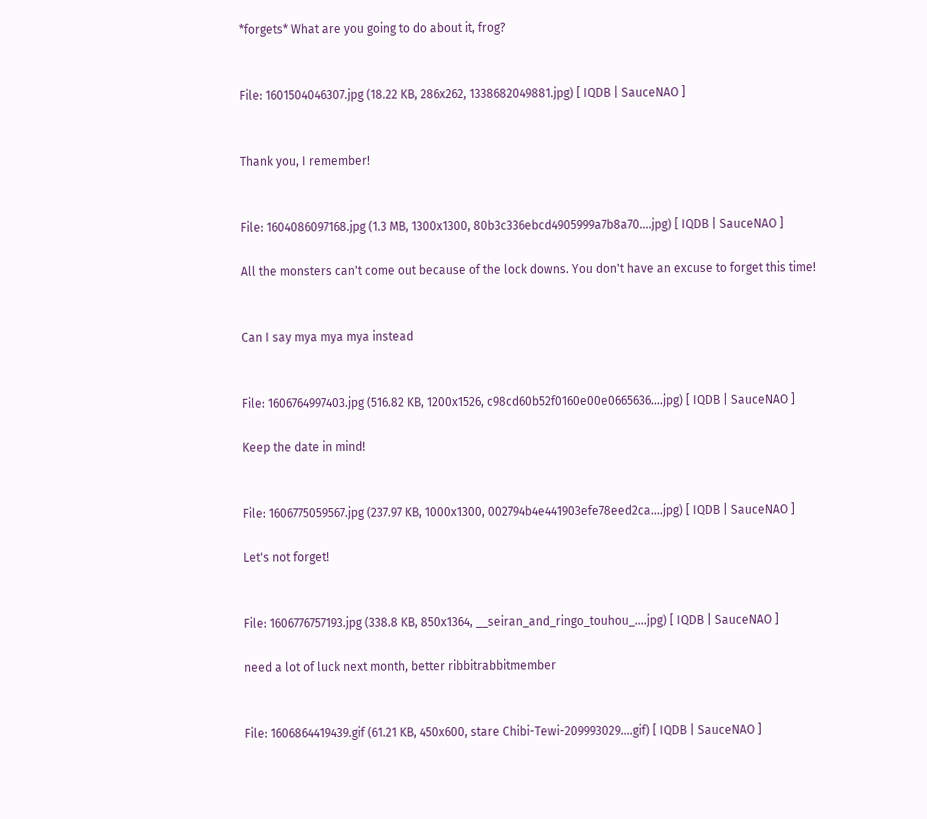*forgets* What are you going to do about it, frog?


File: 1601504046307.jpg (18.22 KB, 286x262, 1338682049881.jpg) [ IQDB | SauceNAO ]


Thank you, I remember!


File: 1604086097168.jpg (1.3 MB, 1300x1300, 80b3c336ebcd4905999a7b8a70….jpg) [ IQDB | SauceNAO ]

All the monsters can't come out because of the lock downs. You don't have an excuse to forget this time!


Can I say mya mya mya instead


File: 1606764997403.jpg (516.82 KB, 1200x1526, c98cd60b52f0160e00e0665636….jpg) [ IQDB | SauceNAO ]

Keep the date in mind!


File: 1606775059567.jpg (237.97 KB, 1000x1300, 002794b4e441903efe78eed2ca….jpg) [ IQDB | SauceNAO ]

Let's not forget!


File: 1606776757193.jpg (338.8 KB, 850x1364, __seiran_and_ringo_touhou_….jpg) [ IQDB | SauceNAO ]

need a lot of luck next month, better ribbitrabbitmember


File: 1606864419439.gif (61.21 KB, 450x600, stare Chibi-Tewi-209993029….gif) [ IQDB | SauceNAO ]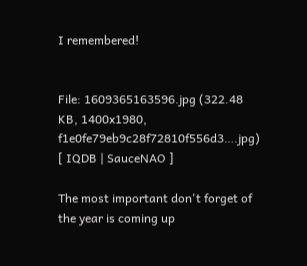I remembered!


File: 1609365163596.jpg (322.48 KB, 1400x1980, f1e0fe79eb9c28f72810f556d3….jpg) [ IQDB | SauceNAO ]

The most important don't forget of the year is coming up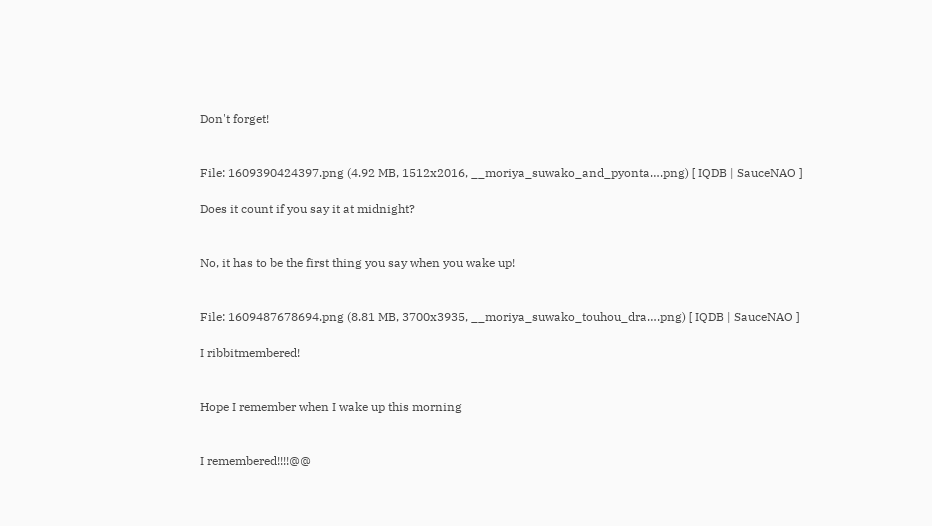Don't forget!


File: 1609390424397.png (4.92 MB, 1512x2016, __moriya_suwako_and_pyonta….png) [ IQDB | SauceNAO ]

Does it count if you say it at midnight?


No, it has to be the first thing you say when you wake up!


File: 1609487678694.png (8.81 MB, 3700x3935, __moriya_suwako_touhou_dra….png) [ IQDB | SauceNAO ]

I ribbitmembered!


Hope I remember when I wake up this morning


I remembered!!!!@@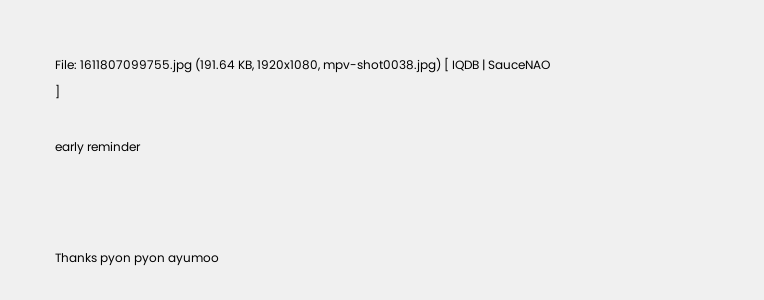File: 1611807099755.jpg (191.64 KB, 1920x1080, mpv-shot0038.jpg) [ IQDB | SauceNAO ]

early reminder



Thanks pyon pyon ayumoo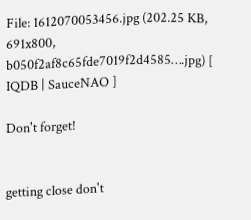File: 1612070053456.jpg (202.25 KB, 691x800, b050f2af8c65fde7019f2d4585….jpg) [ IQDB | SauceNAO ]

Don't forget!


getting close don't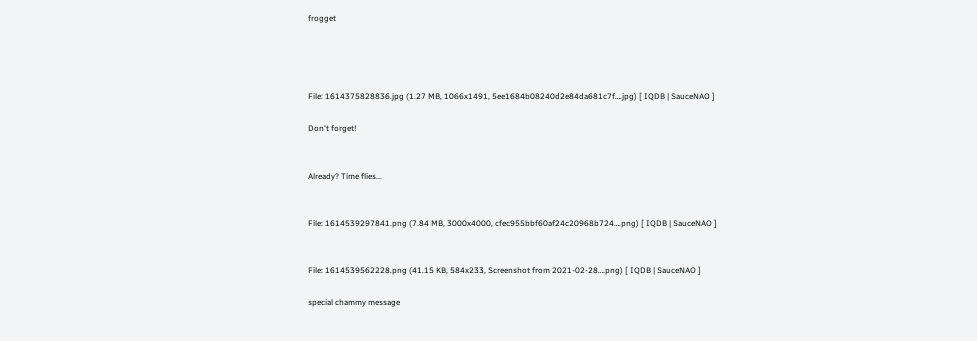frogget




File: 1614375828836.jpg (1.27 MB, 1066x1491, 5ee1684b08240d2e84da681c7f….jpg) [ IQDB | SauceNAO ]

Don't forget!


Already? Time flies...


File: 1614539297841.png (7.84 MB, 3000x4000, cfec955bbf60af24c20968b724….png) [ IQDB | SauceNAO ]


File: 1614539562228.png (41.15 KB, 584x233, Screenshot from 2021-02-28….png) [ IQDB | SauceNAO ]

special chammy message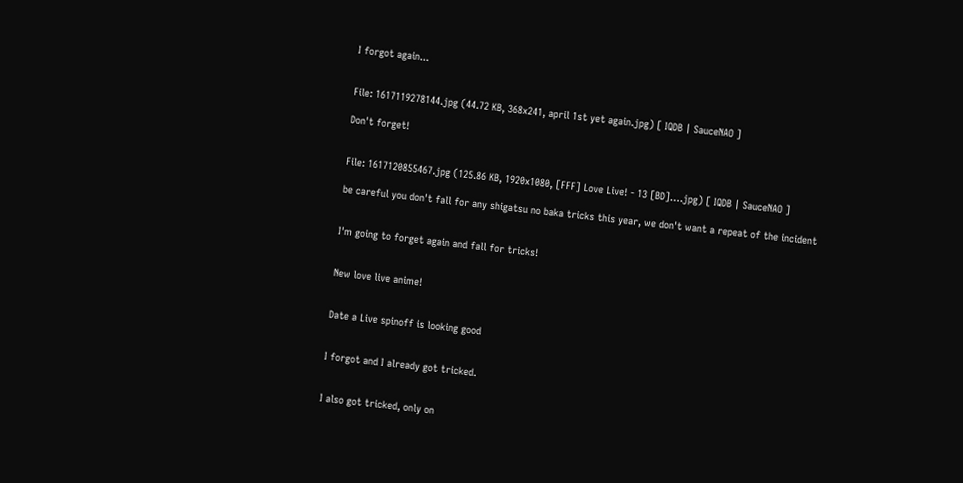I forgot again...


File: 1617119278144.jpg (44.72 KB, 368x241, april 1st yet again.jpg) [ IQDB | SauceNAO ]

Don't forget!


File: 1617120855467.jpg (125.86 KB, 1920x1080, [FFF] Love Live! - 13 [BD]….jpg) [ IQDB | SauceNAO ]

be careful you don't fall for any shigatsu no baka tricks this year, we don't want a repeat of the incident


I'm going to forget again and fall for tricks!


New love live anime!


Date a Live spinoff is looking good


I forgot and I already got tricked.


I also got tricked, only on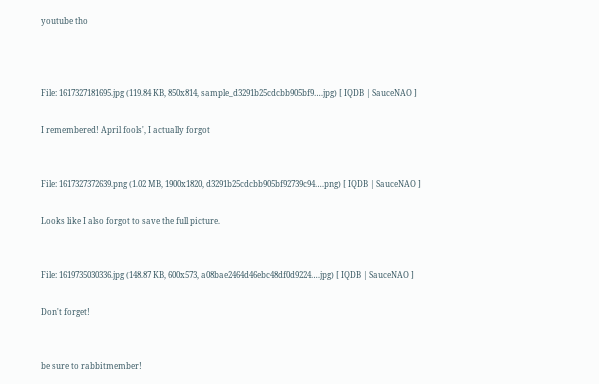youtube tho



File: 1617327181695.jpg (119.84 KB, 850x814, sample_d3291b25cdcbb905bf9….jpg) [ IQDB | SauceNAO ]

I remembered! April fools', I actually forgot


File: 1617327372639.png (1.02 MB, 1900x1820, d3291b25cdcbb905bf92739c94….png) [ IQDB | SauceNAO ]

Looks like I also forgot to save the full picture.


File: 1619735030336.jpg (148.87 KB, 600x573, a08bae2464d46ebc48df0d9224….jpg) [ IQDB | SauceNAO ]

Don't forget!


be sure to rabbitmember!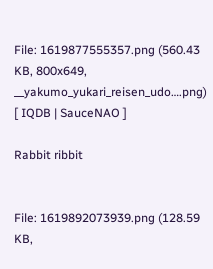File: 1619877555357.png (560.43 KB, 800x649, __yakumo_yukari_reisen_udo….png) [ IQDB | SauceNAO ]

Rabbit ribbit


File: 1619892073939.png (128.59 KB,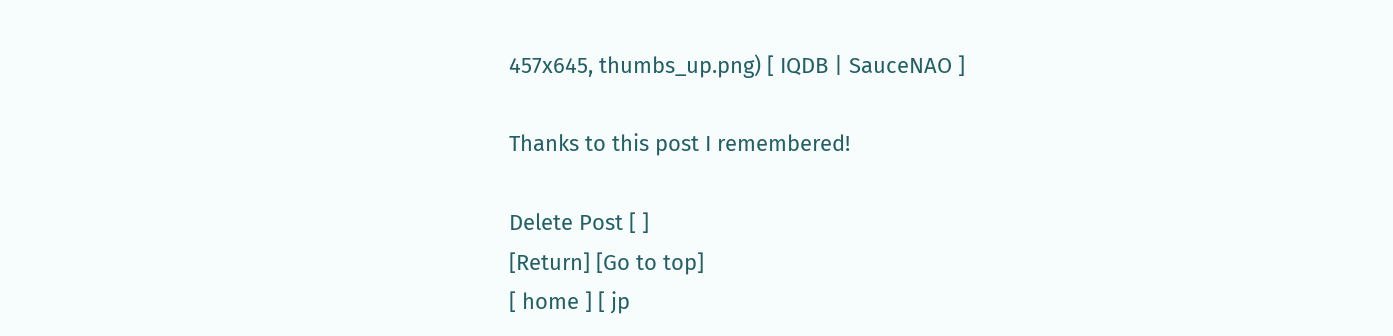457x645, thumbs_up.png) [ IQDB | SauceNAO ]

Thanks to this post I remembered!

Delete Post [ ]
[Return] [Go to top]
[ home ] [ jp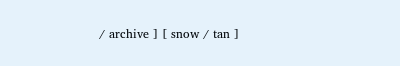/ archive ] [ snow / tan ]